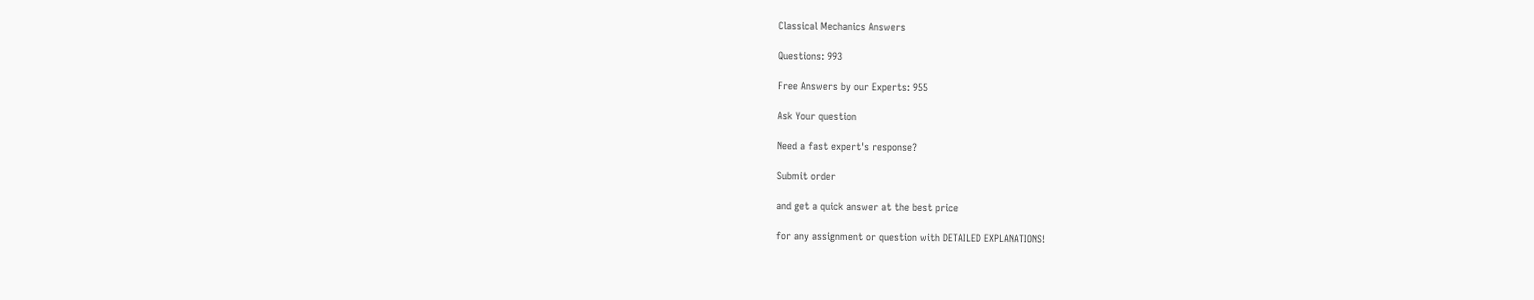Classical Mechanics Answers

Questions: 993

Free Answers by our Experts: 955

Ask Your question

Need a fast expert's response?

Submit order

and get a quick answer at the best price

for any assignment or question with DETAILED EXPLANATIONS!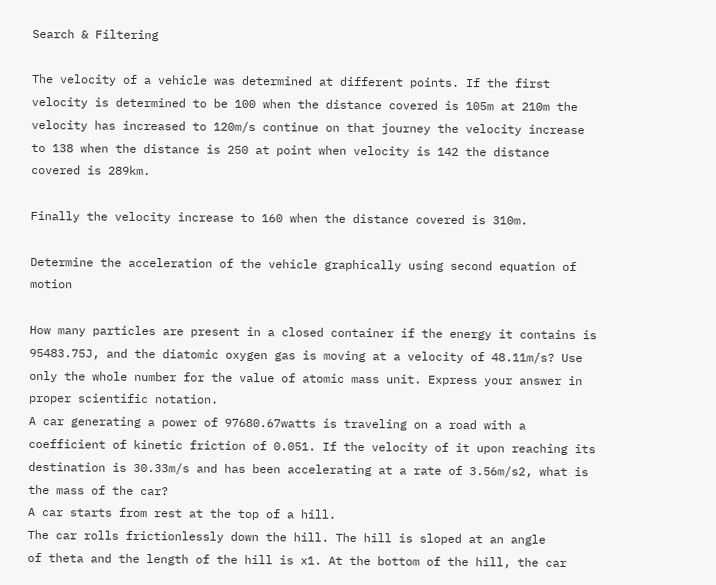Search & Filtering

The velocity of a vehicle was determined at different points. If the first velocity is determined to be 100 when the distance covered is 105m at 210m the velocity has increased to 120m/s continue on that journey the velocity increase to 138 when the distance is 250 at point when velocity is 142 the distance covered is 289km.

Finally the velocity increase to 160 when the distance covered is 310m.

Determine the acceleration of the vehicle graphically using second equation of motion

How many particles are present in a closed container if the energy it contains is 95483.75J, and the diatomic oxygen gas is moving at a velocity of 48.11m/s? Use only the whole number for the value of atomic mass unit. Express your answer in proper scientific notation.
A car generating a power of 97680.67watts is traveling on a road with a coefficient of kinetic friction of 0.051. If the velocity of it upon reaching its destination is 30.33m/s and has been accelerating at a rate of 3.56m/s2, what is the mass of the car?
A car starts from rest at the top of a hill.
The car rolls frictionlessly down the hill. The hill is sloped at an angle
of theta and the length of the hill is x1. At the bottom of the hill, the car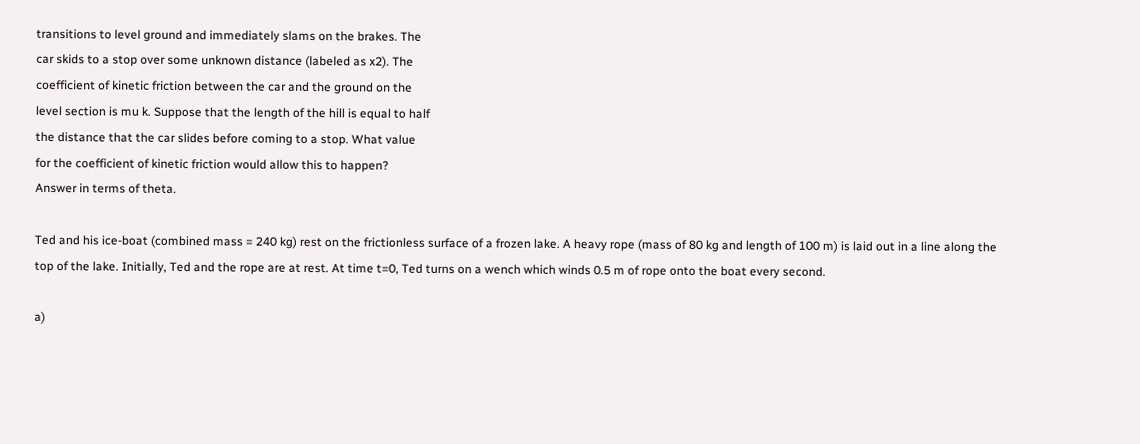transitions to level ground and immediately slams on the brakes. The
car skids to a stop over some unknown distance (labeled as x2). The
coefficient of kinetic friction between the car and the ground on the
level section is mu k. Suppose that the length of the hill is equal to half
the distance that the car slides before coming to a stop. What value
for the coefficient of kinetic friction would allow this to happen?
Answer in terms of theta.

Ted and his ice-boat (combined mass = 240 kg) rest on the frictionless surface of a frozen lake. A heavy rope (mass of 80 kg and length of 100 m) is laid out in a line along the top of the lake. Initially, Ted and the rope are at rest. At time t=0, Ted turns on a wench which winds 0.5 m of rope onto the boat every second.

a)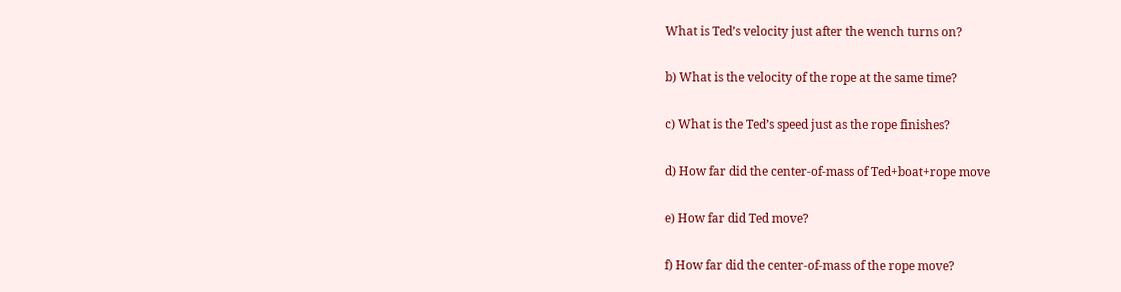What is Ted’s velocity just after the wench turns on?

b) What is the velocity of the rope at the same time?

c) What is the Ted’s speed just as the rope finishes?

d) How far did the center-of-mass of Ted+boat+rope move

e) How far did Ted move?

f) How far did the center-of-mass of the rope move?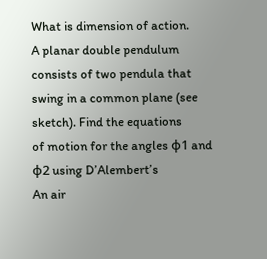What is dimension of action.
A planar double pendulum consists of two pendula that
swing in a common plane (see sketch). Find the equations
of motion for the angles ϕ1 and ϕ2 using D’Alembert’s
An air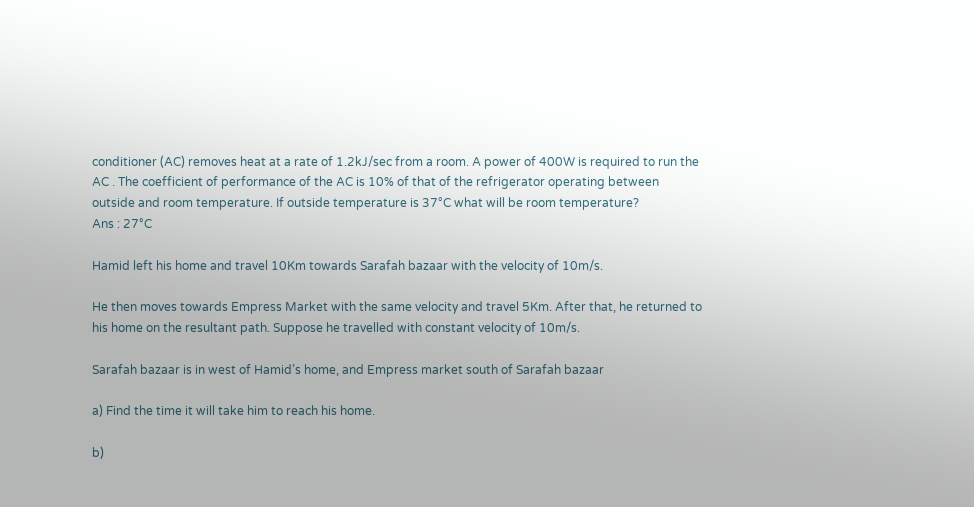conditioner (AC) removes heat at a rate of 1.2kJ/sec from a room. A power of 400W is required to run the AC . The coefficient of performance of the AC is 10% of that of the refrigerator operating between outside and room temperature. If outside temperature is 37°C what will be room temperature?
Ans : 27°C

Hamid left his home and travel 10Km towards Sarafah bazaar with the velocity of 10m/s.

He then moves towards Empress Market with the same velocity and travel 5Km. After that, he returned to his home on the resultant path. Suppose he travelled with constant velocity of 10m/s.

Sarafah bazaar is in west of Hamid’s home, and Empress market south of Sarafah bazaar

a) Find the time it will take him to reach his home.

b)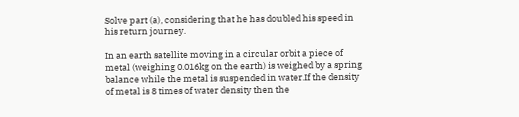Solve part (a), considering that he has doubled his speed in his return journey.

In an earth satellite moving in a circular orbit a piece of metal (weighing 0.016kg on the earth) is weighed by a spring balance while the metal is suspended in water.If the density of metal is 8 times of water density then the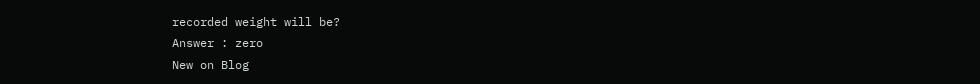recorded weight will be?
Answer : zero
New on Blog